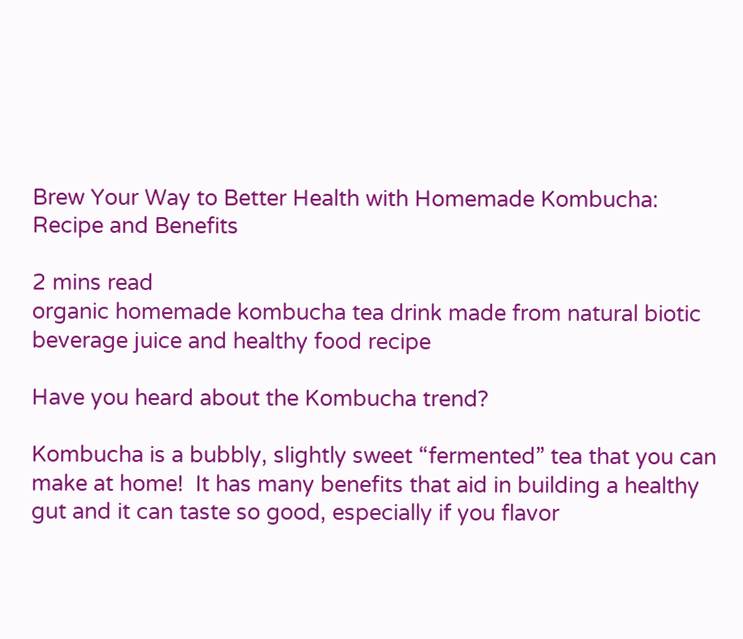Brew Your Way to Better Health with Homemade Kombucha: Recipe and Benefits

2 mins read
organic homemade kombucha tea drink made from natural biotic beverage juice and healthy food recipe

Have you heard about the Kombucha trend?

Kombucha is a bubbly, slightly sweet “fermented” tea that you can make at home!  It has many benefits that aid in building a healthy gut and it can taste so good, especially if you flavor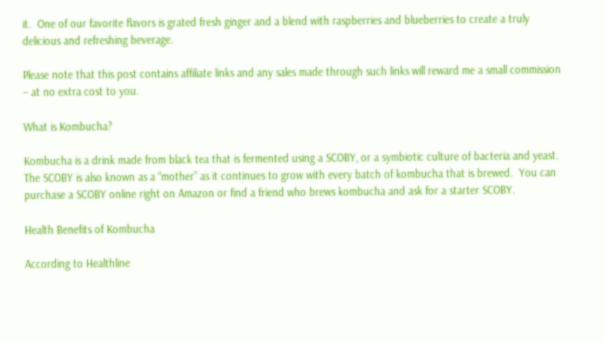it.  One of our favorite flavors is grated fresh ginger and a blend with raspberries and blueberries to create a truly delicious and refreshing beverage.

Please note that this post contains affiliate links and any sales made through such links will reward me a small commission – at no extra cost to you.

What is Kombucha?

Kombucha is a drink made from black tea that is fermented using a SCOBY, or a symbiotic culture of bacteria and yeast.  The SCOBY is also known as a “mother” as it continues to grow with every batch of kombucha that is brewed.  You can purchase a SCOBY online right on Amazon or find a friend who brews kombucha and ask for a starter SCOBY.

Health Benefits of Kombucha

According to Healthline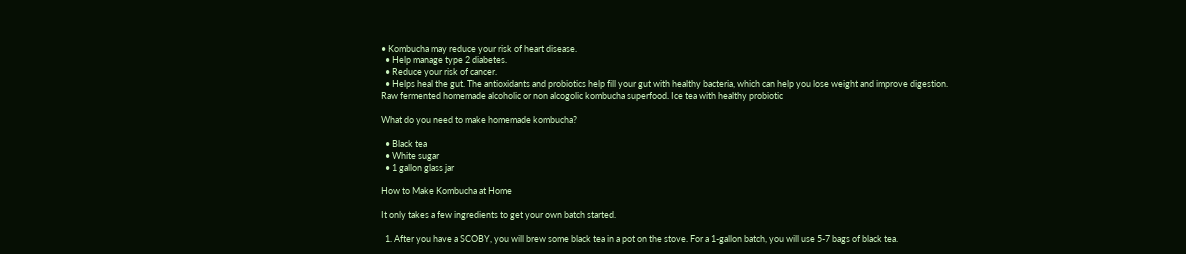• Kombucha may reduce your risk of heart disease.
  • Help manage type 2 diabetes.
  • Reduce your risk of cancer.
  • Helps heal the gut. The antioxidants and probiotics help fill your gut with healthy bacteria, which can help you lose weight and improve digestion.
Raw fermented homemade alcoholic or non alcogolic kombucha superfood. Ice tea with healthy probiotic

What do you need to make homemade kombucha?

  • Black tea
  • White sugar
  • 1 gallon glass jar

How to Make Kombucha at Home

It only takes a few ingredients to get your own batch started.

  1. After you have a SCOBY, you will brew some black tea in a pot on the stove. For a 1-gallon batch, you will use 5-7 bags of black tea.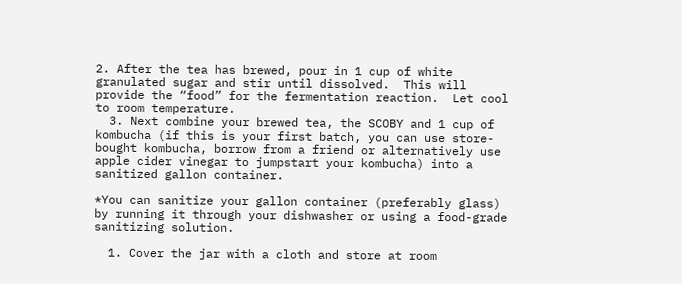2. After the tea has brewed, pour in 1 cup of white granulated sugar and stir until dissolved.  This will provide the “food” for the fermentation reaction.  Let cool to room temperature.
  3. Next combine your brewed tea, the SCOBY and 1 cup of kombucha (if this is your first batch, you can use store-bought kombucha, borrow from a friend or alternatively use apple cider vinegar to jumpstart your kombucha) into a sanitized gallon container.

*You can sanitize your gallon container (preferably glass) by running it through your dishwasher or using a food-grade sanitizing solution.

  1. Cover the jar with a cloth and store at room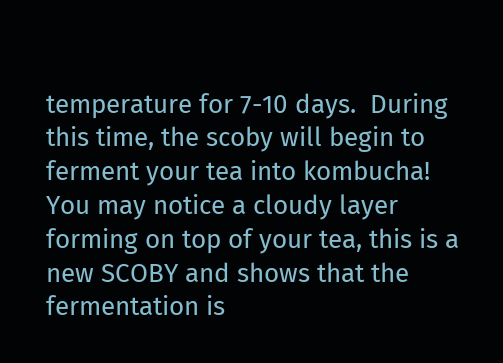temperature for 7-10 days.  During this time, the scoby will begin to ferment your tea into kombucha! You may notice a cloudy layer forming on top of your tea, this is a new SCOBY and shows that the fermentation is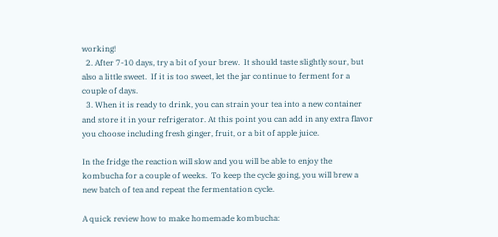working!
  2. After 7-10 days, try a bit of your brew.  It should taste slightly sour, but also a little sweet.  If it is too sweet, let the jar continue to ferment for a couple of days.
  3. When it is ready to drink, you can strain your tea into a new container and store it in your refrigerator. At this point you can add in any extra flavor you choose including fresh ginger, fruit, or a bit of apple juice.

In the fridge the reaction will slow and you will be able to enjoy the kombucha for a couple of weeks.  To keep the cycle going, you will brew a new batch of tea and repeat the fermentation cycle.

A quick review how to make homemade kombucha: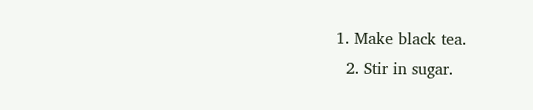1. Make black tea.
  2. Stir in sugar.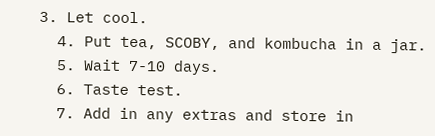3. Let cool.
  4. Put tea, SCOBY, and kombucha in a jar.
  5. Wait 7-10 days.
  6. Taste test.
  7. Add in any extras and store in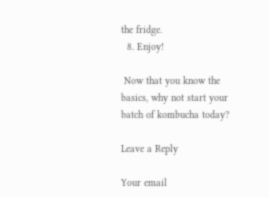the fridge.
  8. Enjoy!

 Now that you know the basics, why not start your batch of kombucha today?

Leave a Reply

Your email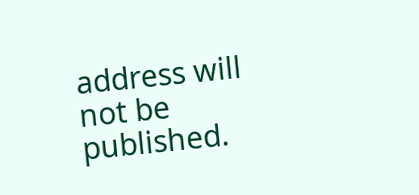address will not be published.